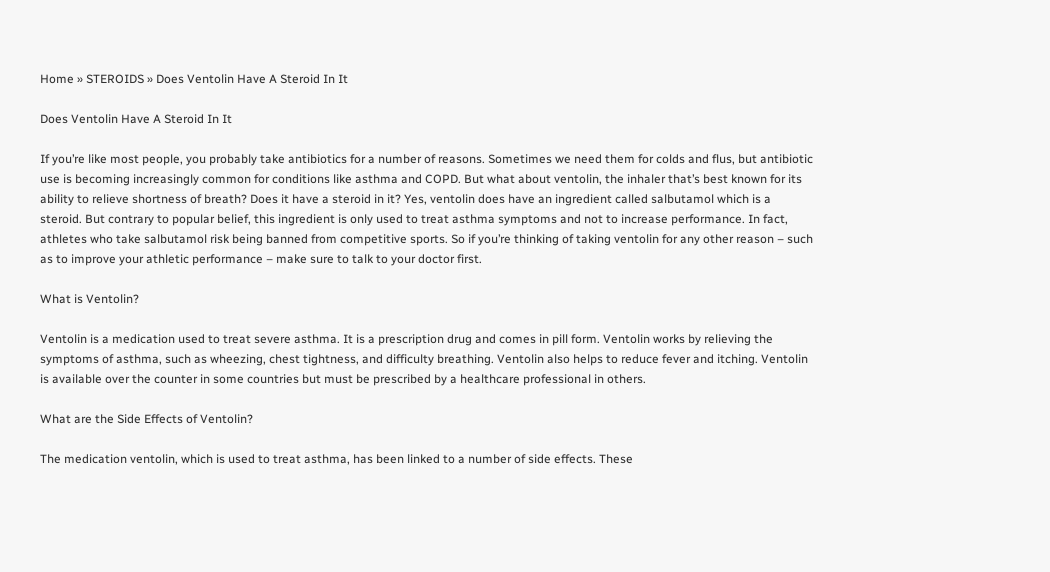Home » STEROIDS » Does Ventolin Have A Steroid In It

Does Ventolin Have A Steroid In It

If you’re like most people, you probably take antibiotics for a number of reasons. Sometimes we need them for colds and flus, but antibiotic use is becoming increasingly common for conditions like asthma and COPD. But what about ventolin, the inhaler that’s best known for its ability to relieve shortness of breath? Does it have a steroid in it? Yes, ventolin does have an ingredient called salbutamol which is a steroid. But contrary to popular belief, this ingredient is only used to treat asthma symptoms and not to increase performance. In fact, athletes who take salbutamol risk being banned from competitive sports. So if you’re thinking of taking ventolin for any other reason – such as to improve your athletic performance – make sure to talk to your doctor first.

What is Ventolin?

Ventolin is a medication used to treat severe asthma. It is a prescription drug and comes in pill form. Ventolin works by relieving the symptoms of asthma, such as wheezing, chest tightness, and difficulty breathing. Ventolin also helps to reduce fever and itching. Ventolin is available over the counter in some countries but must be prescribed by a healthcare professional in others.

What are the Side Effects of Ventolin?

The medication ventolin, which is used to treat asthma, has been linked to a number of side effects. These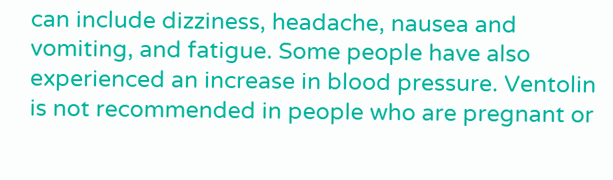can include dizziness, headache, nausea and vomiting, and fatigue. Some people have also experienced an increase in blood pressure. Ventolin is not recommended in people who are pregnant or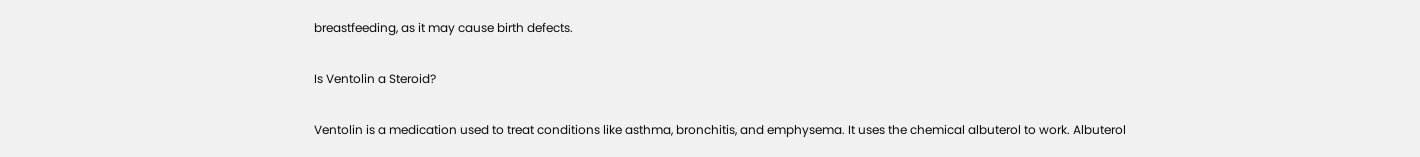breastfeeding, as it may cause birth defects.

Is Ventolin a Steroid?

Ventolin is a medication used to treat conditions like asthma, bronchitis, and emphysema. It uses the chemical albuterol to work. Albuterol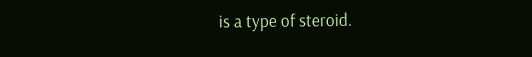is a type of steroid.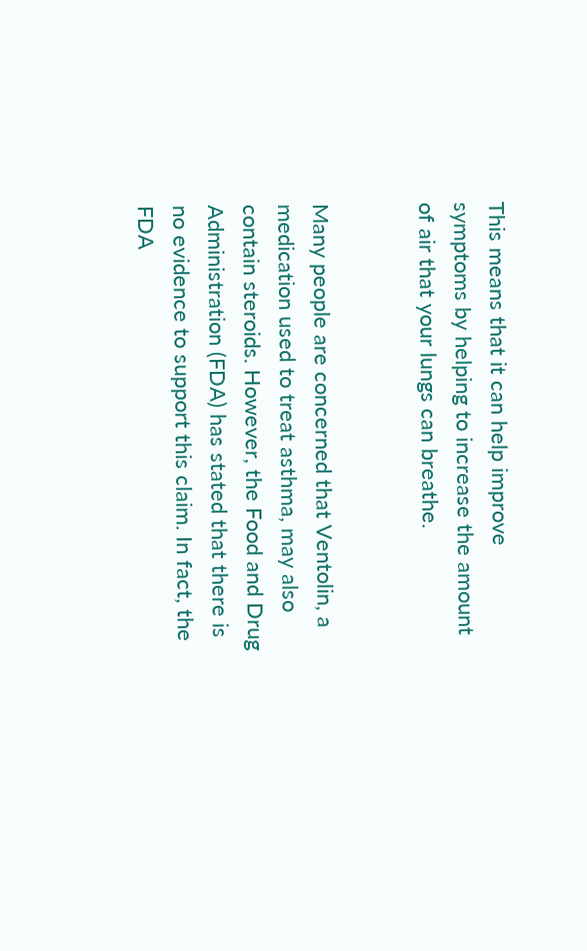This means that it can help improve symptoms by helping to increase the amount of air that your lungs can breathe.


Many people are concerned that Ventolin, a medication used to treat asthma, may also contain steroids. However, the Food and Drug Administration (FDA) has stated that there is no evidence to support this claim. In fact, the FDA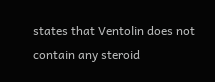states that Ventolin does not contain any steroid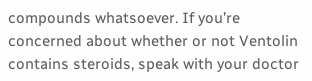compounds whatsoever. If you’re concerned about whether or not Ventolin contains steroids, speak with your doctor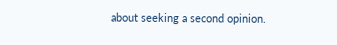about seeking a second opinion.